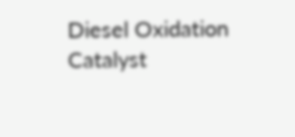Diesel Oxidation Catalyst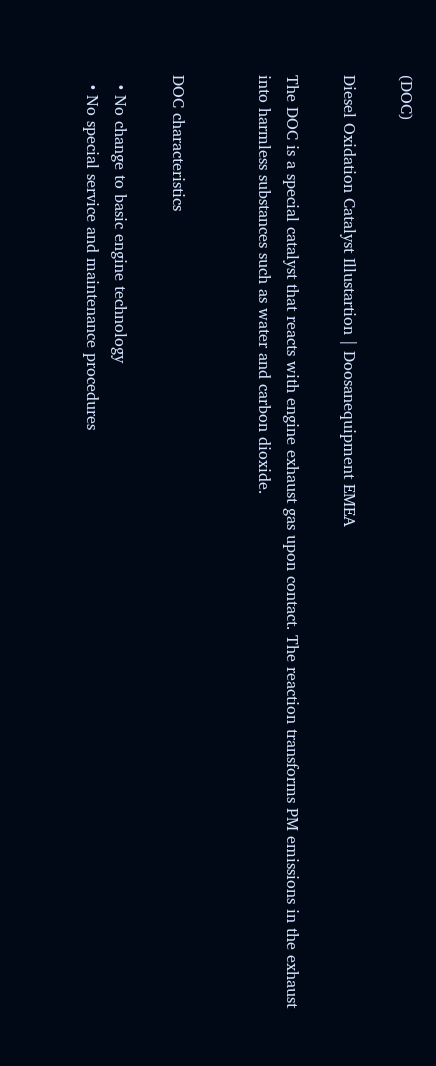(DOC)

Diesel Oxidation Catalyst Illustartion | Doosanequipment EMEA

The DOC is a special catalyst that reacts with engine exhaust gas upon contact. The reaction transforms PM emissions in the exhaust into harmless substances such as water and carbon dioxide.


DOC characteristics

  • No change to basic engine technology
  • No special service and maintenance procedures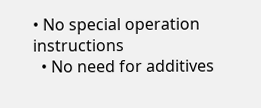• No special operation instructions
  • No need for additives